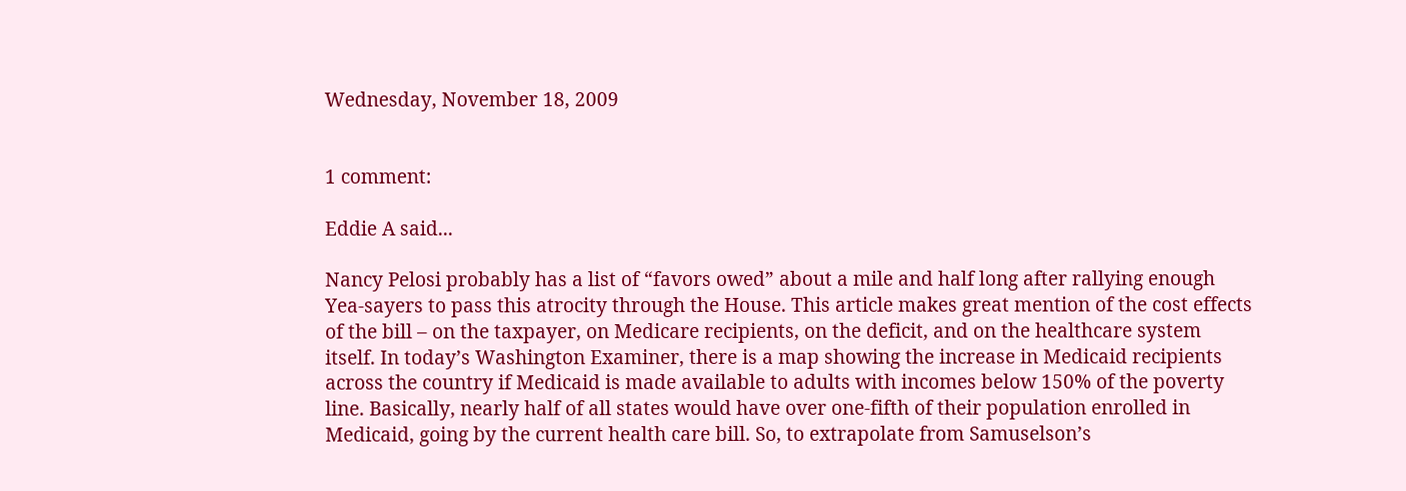Wednesday, November 18, 2009


1 comment:

Eddie A said...

Nancy Pelosi probably has a list of “favors owed” about a mile and half long after rallying enough Yea-sayers to pass this atrocity through the House. This article makes great mention of the cost effects of the bill – on the taxpayer, on Medicare recipients, on the deficit, and on the healthcare system itself. In today’s Washington Examiner, there is a map showing the increase in Medicaid recipients across the country if Medicaid is made available to adults with incomes below 150% of the poverty line. Basically, nearly half of all states would have over one-fifth of their population enrolled in Medicaid, going by the current health care bill. So, to extrapolate from Samuselson’s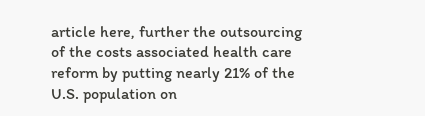article here, further the outsourcing of the costs associated health care reform by putting nearly 21% of the U.S. population on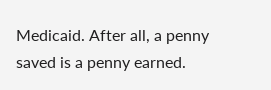Medicaid. After all, a penny saved is a penny earned.